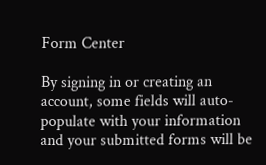Form Center

By signing in or creating an account, some fields will auto-populate with your information and your submitted forms will be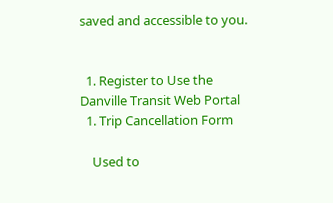saved and accessible to you.


  1. Register to Use the Danville Transit Web Portal
  1. Trip Cancellation Form

    Used to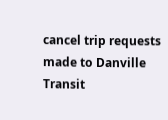cancel trip requests made to Danville Transit